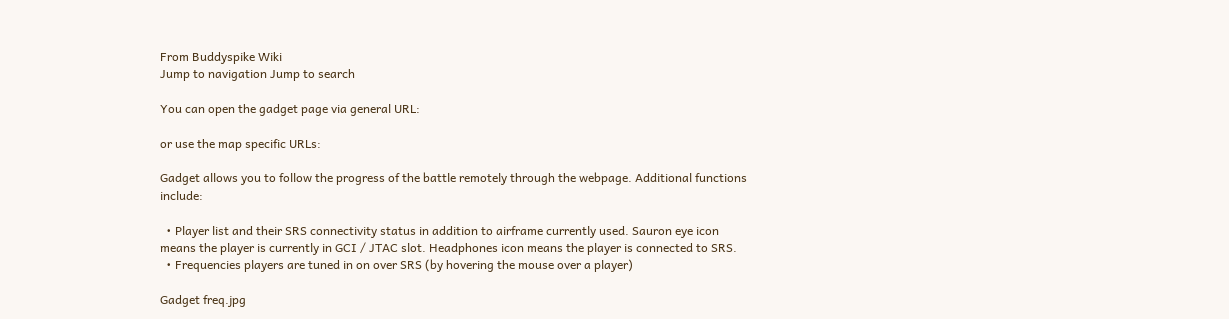From Buddyspike Wiki
Jump to navigation Jump to search

You can open the gadget page via general URL:

or use the map specific URLs:

Gadget allows you to follow the progress of the battle remotely through the webpage. Additional functions include:

  • Player list and their SRS connectivity status in addition to airframe currently used. Sauron eye icon means the player is currently in GCI / JTAC slot. Headphones icon means the player is connected to SRS.
  • Frequencies players are tuned in on over SRS (by hovering the mouse over a player)

Gadget freq.jpg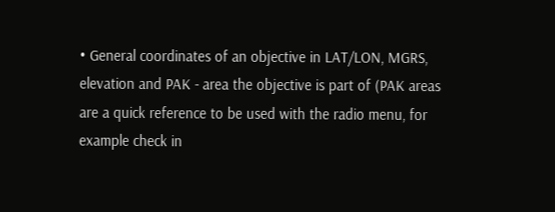• General coordinates of an objective in LAT/LON, MGRS, elevation and PAK - area the objective is part of (PAK areas are a quick reference to be used with the radio menu, for example check in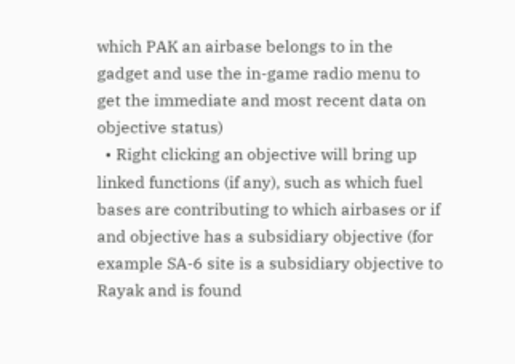which PAK an airbase belongs to in the gadget and use the in-game radio menu to get the immediate and most recent data on objective status)
  • Right clicking an objective will bring up linked functions (if any), such as which fuel bases are contributing to which airbases or if and objective has a subsidiary objective (for example SA-6 site is a subsidiary objective to Rayak and is found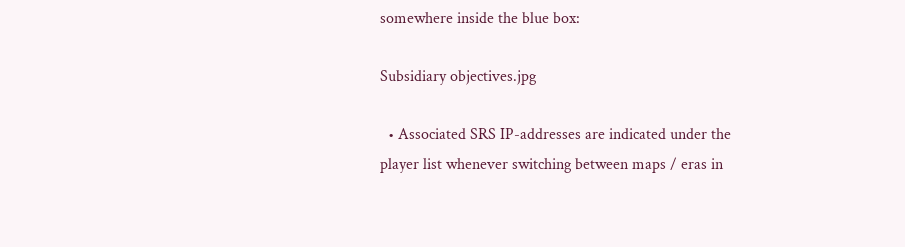somewhere inside the blue box:

Subsidiary objectives.jpg

  • Associated SRS IP-addresses are indicated under the player list whenever switching between maps / eras in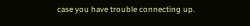case you have trouble connecting up.